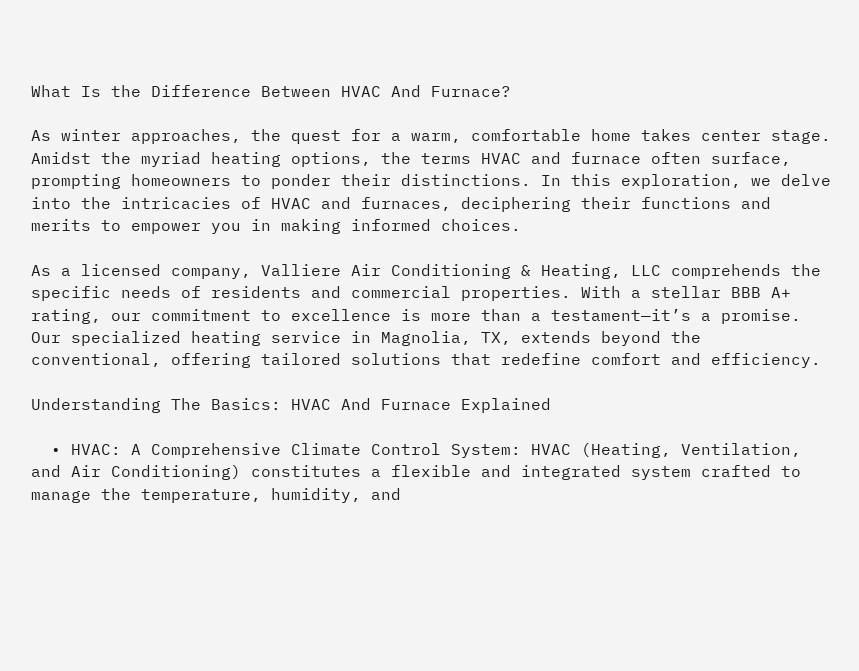What Is the Difference Between HVAC And Furnace?

As winter approaches, the quest for a warm, comfortable home takes center stage. Amidst the myriad heating options, the terms HVAC and furnace often surface, prompting homeowners to ponder their distinctions. In this exploration, we delve into the intricacies of HVAC and furnaces, deciphering their functions and merits to empower you in making informed choices.

As a licensed company, Valliere Air Conditioning & Heating, LLC comprehends the specific needs of residents and commercial properties. With a stellar BBB A+ rating, our commitment to excellence is more than a testament—it’s a promise. Our specialized heating service in Magnolia, TX, extends beyond the conventional, offering tailored solutions that redefine comfort and efficiency.

Understanding The Basics: HVAC And Furnace Explained

  • HVAC: A Comprehensive Climate Control System: HVAC (Heating, Ventilation, and Air Conditioning) constitutes a flexible and integrated system crafted to manage the temperature, humidity, and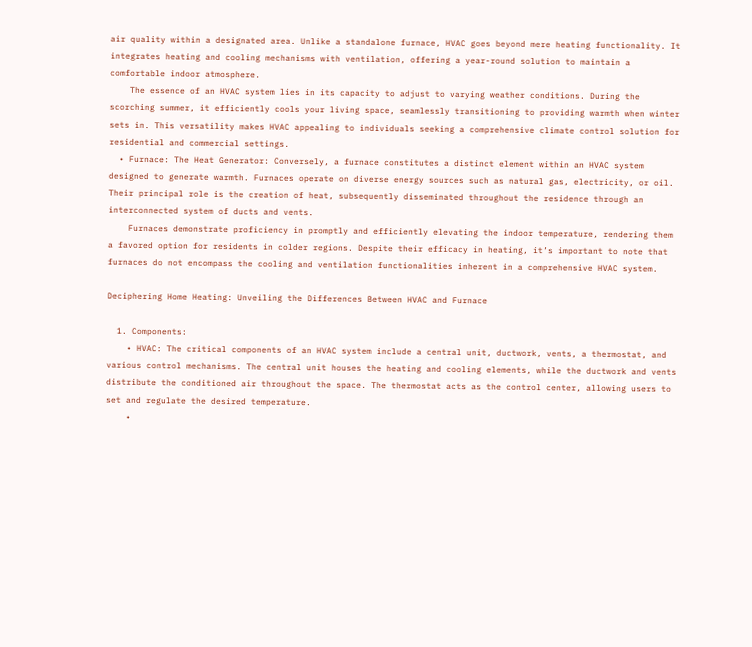air quality within a designated area. Unlike a standalone furnace, HVAC goes beyond mere heating functionality. It integrates heating and cooling mechanisms with ventilation, offering a year-round solution to maintain a comfortable indoor atmosphere.
    The essence of an HVAC system lies in its capacity to adjust to varying weather conditions. During the scorching summer, it efficiently cools your living space, seamlessly transitioning to providing warmth when winter sets in. This versatility makes HVAC appealing to individuals seeking a comprehensive climate control solution for residential and commercial settings.
  • Furnace: The Heat Generator: Conversely, a furnace constitutes a distinct element within an HVAC system designed to generate warmth. Furnaces operate on diverse energy sources such as natural gas, electricity, or oil. Their principal role is the creation of heat, subsequently disseminated throughout the residence through an interconnected system of ducts and vents.
    Furnaces demonstrate proficiency in promptly and efficiently elevating the indoor temperature, rendering them a favored option for residents in colder regions. Despite their efficacy in heating, it’s important to note that furnaces do not encompass the cooling and ventilation functionalities inherent in a comprehensive HVAC system.

Deciphering Home Heating: Unveiling the Differences Between HVAC and Furnace

  1. Components:
    • HVAC: The critical components of an HVAC system include a central unit, ductwork, vents, a thermostat, and various control mechanisms. The central unit houses the heating and cooling elements, while the ductwork and vents distribute the conditioned air throughout the space. The thermostat acts as the control center, allowing users to set and regulate the desired temperature.
    •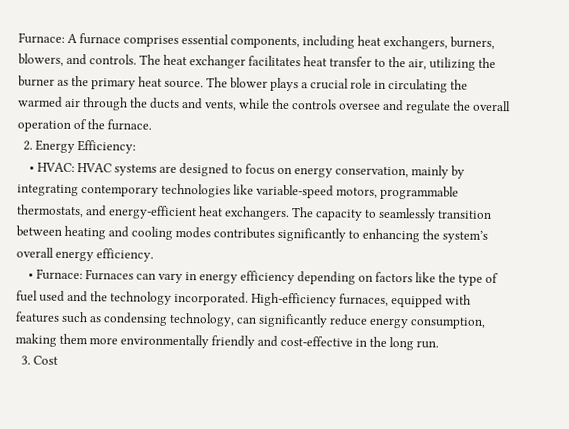Furnace: A furnace comprises essential components, including heat exchangers, burners, blowers, and controls. The heat exchanger facilitates heat transfer to the air, utilizing the burner as the primary heat source. The blower plays a crucial role in circulating the warmed air through the ducts and vents, while the controls oversee and regulate the overall operation of the furnace.
  2. Energy Efficiency:
    • HVAC: HVAC systems are designed to focus on energy conservation, mainly by integrating contemporary technologies like variable-speed motors, programmable thermostats, and energy-efficient heat exchangers. The capacity to seamlessly transition between heating and cooling modes contributes significantly to enhancing the system’s overall energy efficiency.
    • Furnace: Furnaces can vary in energy efficiency depending on factors like the type of fuel used and the technology incorporated. High-efficiency furnaces, equipped with features such as condensing technology, can significantly reduce energy consumption, making them more environmentally friendly and cost-effective in the long run.
  3. Cost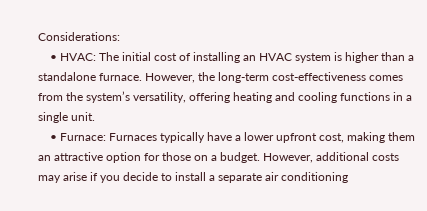Considerations:
    • HVAC: The initial cost of installing an HVAC system is higher than a standalone furnace. However, the long-term cost-effectiveness comes from the system’s versatility, offering heating and cooling functions in a single unit.
    • Furnace: Furnaces typically have a lower upfront cost, making them an attractive option for those on a budget. However, additional costs may arise if you decide to install a separate air conditioning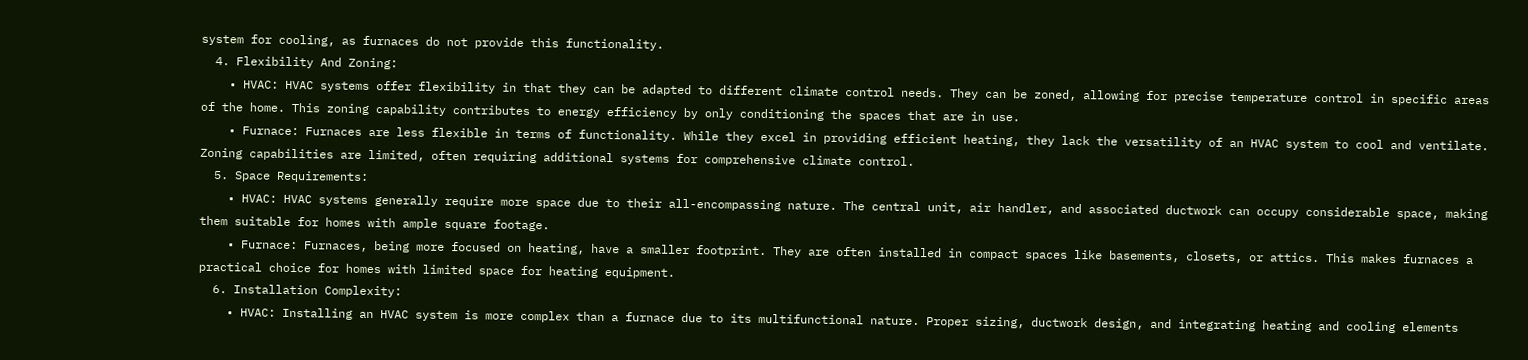system for cooling, as furnaces do not provide this functionality.
  4. Flexibility And Zoning:
    • HVAC: HVAC systems offer flexibility in that they can be adapted to different climate control needs. They can be zoned, allowing for precise temperature control in specific areas of the home. This zoning capability contributes to energy efficiency by only conditioning the spaces that are in use.
    • Furnace: Furnaces are less flexible in terms of functionality. While they excel in providing efficient heating, they lack the versatility of an HVAC system to cool and ventilate. Zoning capabilities are limited, often requiring additional systems for comprehensive climate control.
  5. Space Requirements:
    • HVAC: HVAC systems generally require more space due to their all-encompassing nature. The central unit, air handler, and associated ductwork can occupy considerable space, making them suitable for homes with ample square footage.
    • Furnace: Furnaces, being more focused on heating, have a smaller footprint. They are often installed in compact spaces like basements, closets, or attics. This makes furnaces a practical choice for homes with limited space for heating equipment.
  6. Installation Complexity:
    • HVAC: Installing an HVAC system is more complex than a furnace due to its multifunctional nature. Proper sizing, ductwork design, and integrating heating and cooling elements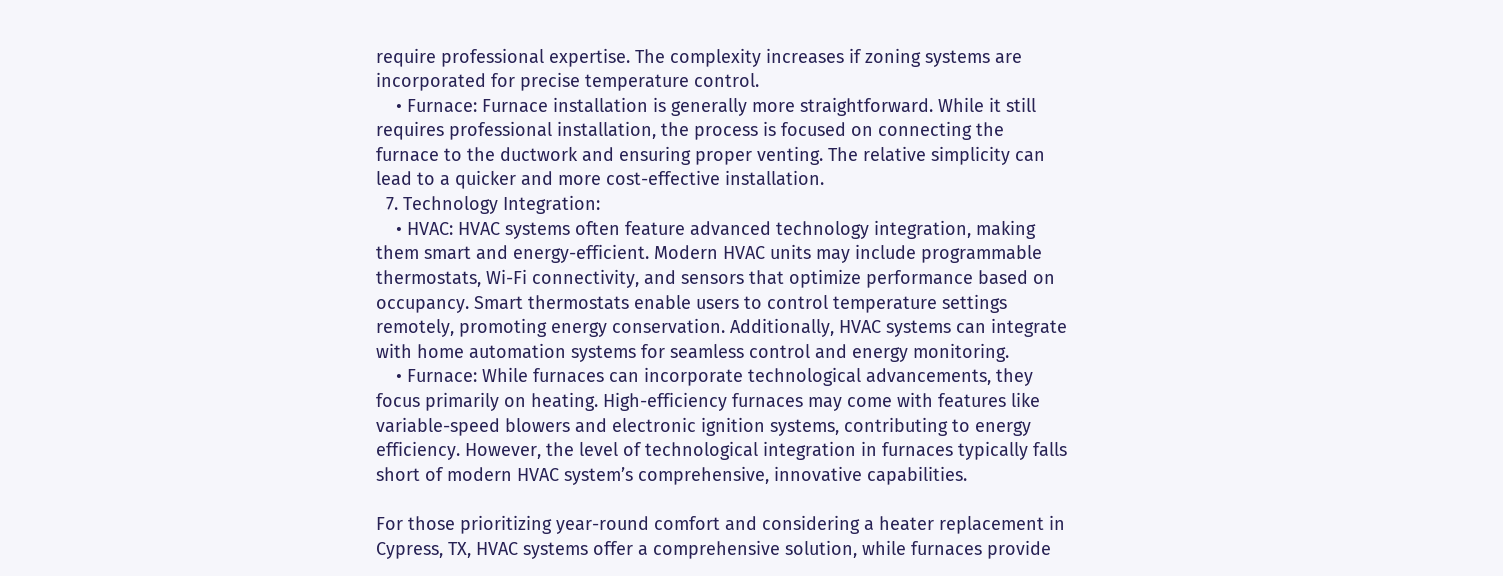require professional expertise. The complexity increases if zoning systems are incorporated for precise temperature control.
    • Furnace: Furnace installation is generally more straightforward. While it still requires professional installation, the process is focused on connecting the furnace to the ductwork and ensuring proper venting. The relative simplicity can lead to a quicker and more cost-effective installation.
  7. Technology Integration:
    • HVAC: HVAC systems often feature advanced technology integration, making them smart and energy-efficient. Modern HVAC units may include programmable thermostats, Wi-Fi connectivity, and sensors that optimize performance based on occupancy. Smart thermostats enable users to control temperature settings remotely, promoting energy conservation. Additionally, HVAC systems can integrate with home automation systems for seamless control and energy monitoring.
    • Furnace: While furnaces can incorporate technological advancements, they focus primarily on heating. High-efficiency furnaces may come with features like variable-speed blowers and electronic ignition systems, contributing to energy efficiency. However, the level of technological integration in furnaces typically falls short of modern HVAC system’s comprehensive, innovative capabilities.

For those prioritizing year-round comfort and considering a heater replacement in Cypress, TX, HVAC systems offer a comprehensive solution, while furnaces provide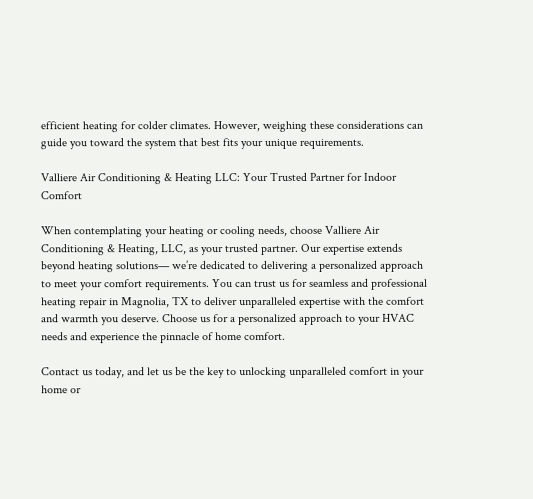efficient heating for colder climates. However, weighing these considerations can guide you toward the system that best fits your unique requirements.

Valliere Air Conditioning & Heating LLC: Your Trusted Partner for Indoor Comfort

When contemplating your heating or cooling needs, choose Valliere Air Conditioning & Heating, LLC, as your trusted partner. Our expertise extends beyond heating solutions— we’re dedicated to delivering a personalized approach to meet your comfort requirements. You can trust us for seamless and professional heating repair in Magnolia, TX to deliver unparalleled expertise with the comfort and warmth you deserve. Choose us for a personalized approach to your HVAC needs and experience the pinnacle of home comfort.

Contact us today, and let us be the key to unlocking unparalleled comfort in your home or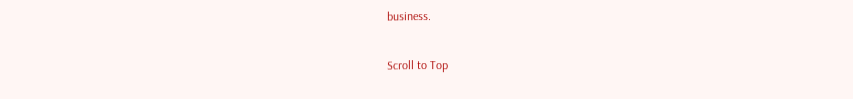business.

Scroll to Top